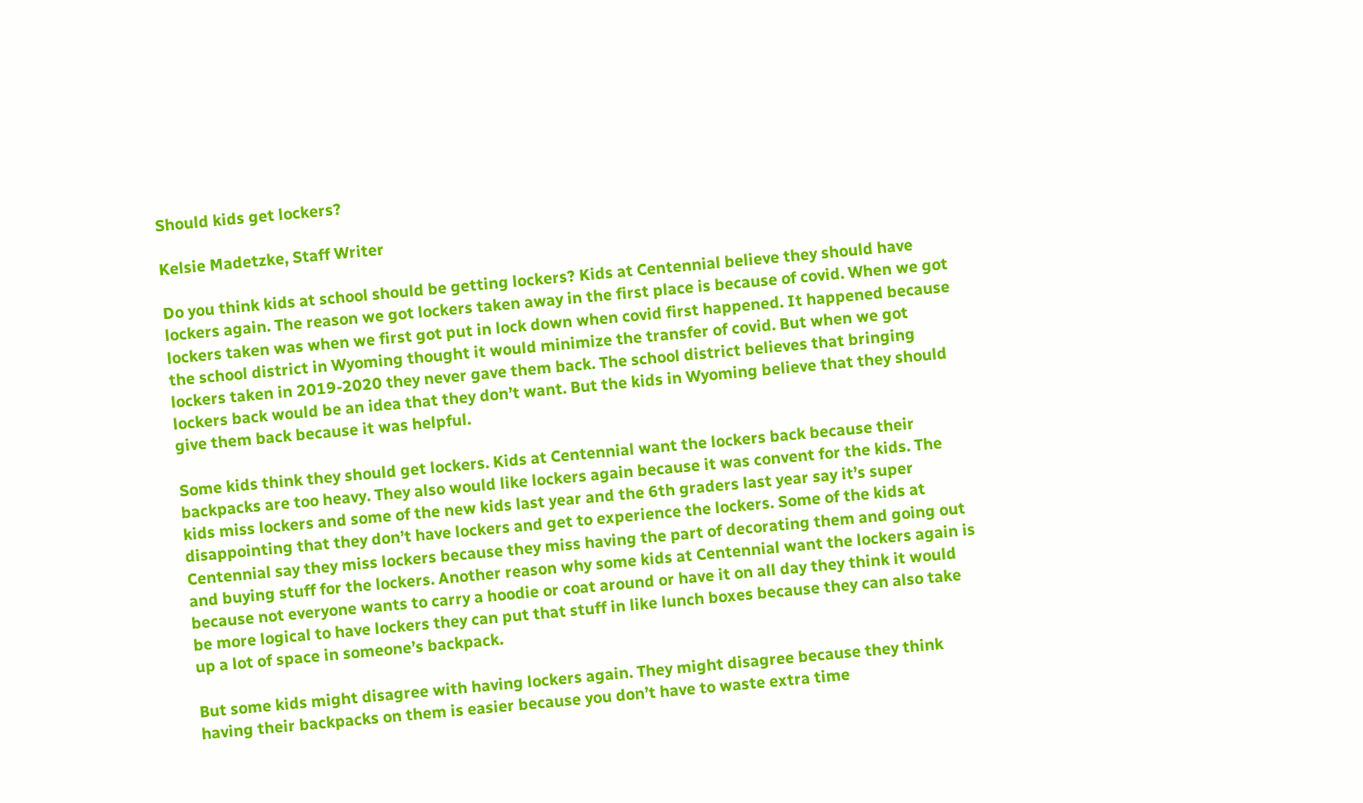Should kids get lockers?

Kelsie Madetzke, Staff Writer

Do you think kids at school should be getting lockers? Kids at Centennial believe they should have lockers again. The reason we got lockers taken away in the first place is because of covid. When we got lockers taken was when we first got put in lock down when covid first happened. It happened because the school district in Wyoming thought it would minimize the transfer of covid. But when we got lockers taken in 2019-2020 they never gave them back. The school district believes that bringing lockers back would be an idea that they don’t want. But the kids in Wyoming believe that they should give them back because it was helpful.

Some kids think they should get lockers. Kids at Centennial want the lockers back because their backpacks are too heavy. They also would like lockers again because it was convent for the kids. The kids miss lockers and some of the new kids last year and the 6th graders last year say it’s super disappointing that they don’t have lockers and get to experience the lockers. Some of the kids at Centennial say they miss lockers because they miss having the part of decorating them and going out and buying stuff for the lockers. Another reason why some kids at Centennial want the lockers again is because not everyone wants to carry a hoodie or coat around or have it on all day they think it would be more logical to have lockers they can put that stuff in like lunch boxes because they can also take up a lot of space in someone’s backpack.

But some kids might disagree with having lockers again. They might disagree because they think having their backpacks on them is easier because you don’t have to waste extra time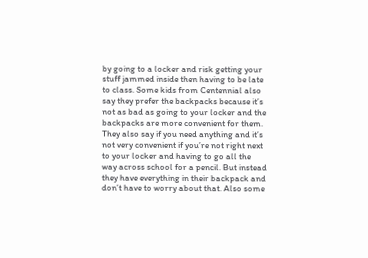by going to a locker and risk getting your stuff jammed inside then having to be late to class. Some kids from Centennial also say they prefer the backpacks because it’s not as bad as going to your locker and the backpacks are more convenient for them. They also say if you need anything and it’s not very convenient if you’re not right next to your locker and having to go all the way across school for a pencil. But instead they have everything in their backpack and don’t have to worry about that. Also some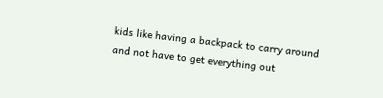kids like having a backpack to carry around and not have to get everything out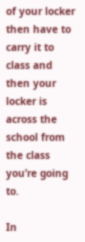of your locker then have to carry it to class and then your locker is across the school from the class you’re going to.

In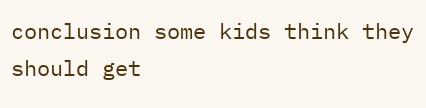conclusion some kids think they should get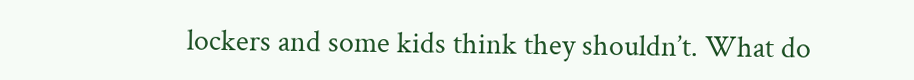lockers and some kids think they shouldn’t. What do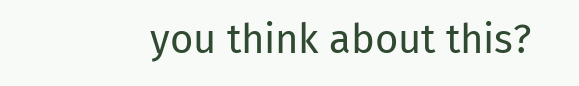you think about this?